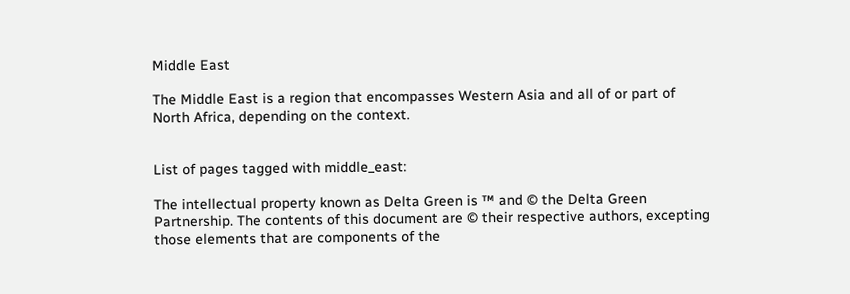Middle East

The Middle East is a region that encompasses Western Asia and all of or part of North Africa, depending on the context.


List of pages tagged with middle_east:

The intellectual property known as Delta Green is ™ and © the Delta Green Partnership. The contents of this document are © their respective authors, excepting those elements that are components of the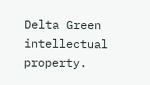Delta Green intellectual property.